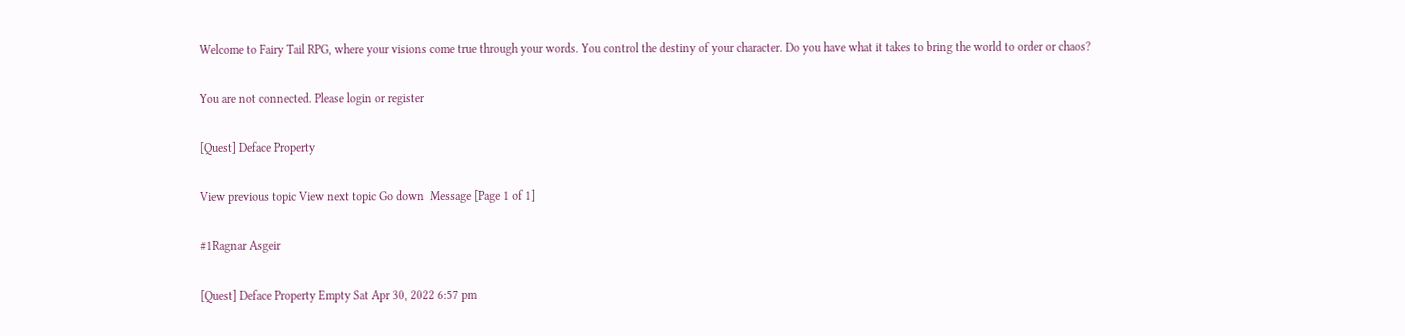Welcome to Fairy Tail RPG, where your visions come true through your words. You control the destiny of your character. Do you have what it takes to bring the world to order or chaos?

You are not connected. Please login or register

[Quest] Deface Property

View previous topic View next topic Go down  Message [Page 1 of 1]

#1Ragnar Asgeir

[Quest] Deface Property Empty Sat Apr 30, 2022 6:57 pm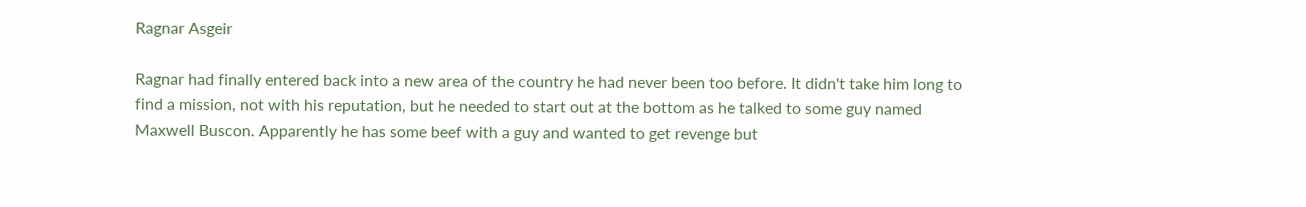Ragnar Asgeir

Ragnar had finally entered back into a new area of the country he had never been too before. It didn't take him long to find a mission, not with his reputation, but he needed to start out at the bottom as he talked to some guy named Maxwell Buscon. Apparently he has some beef with a guy and wanted to get revenge but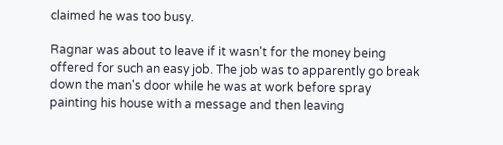claimed he was too busy.

Ragnar was about to leave if it wasn't for the money being offered for such an easy job. The job was to apparently go break down the man's door while he was at work before spray painting his house with a message and then leaving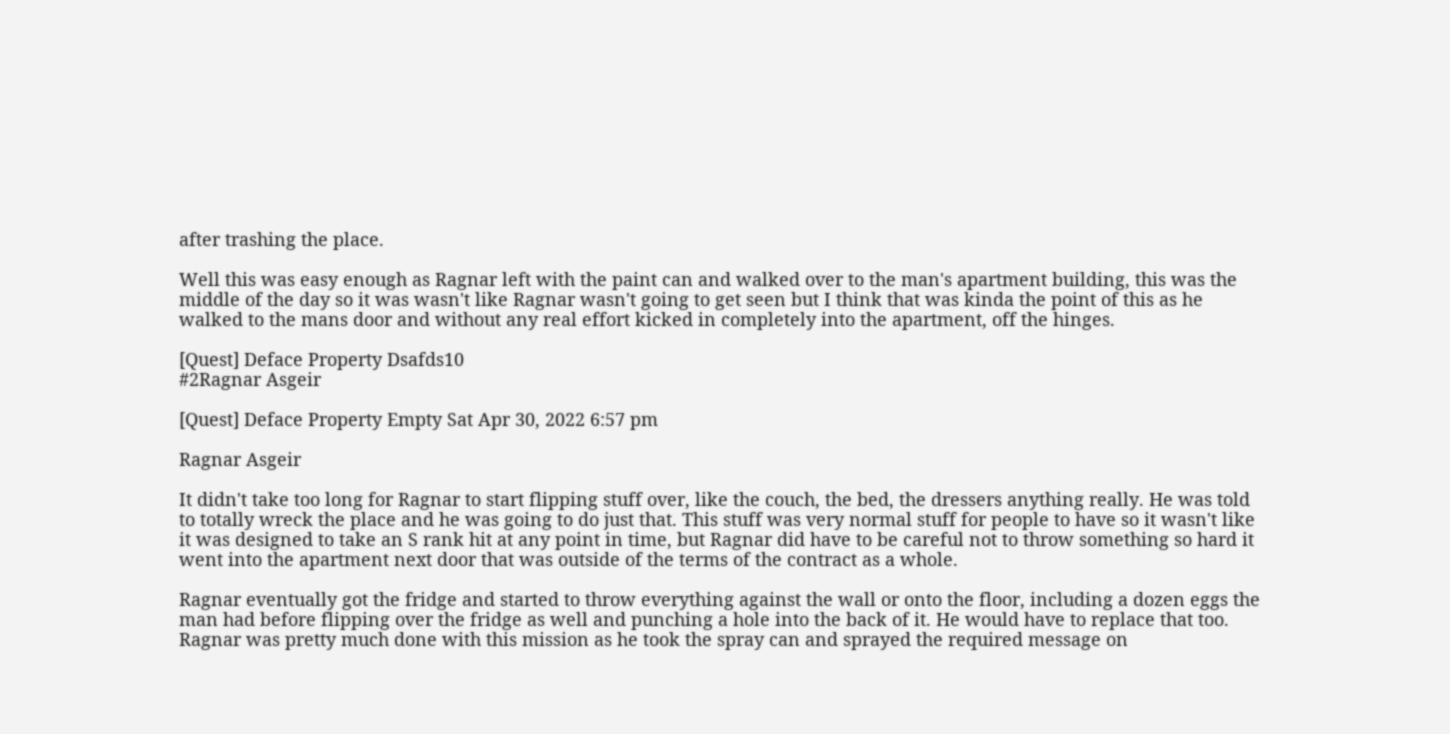after trashing the place.

Well this was easy enough as Ragnar left with the paint can and walked over to the man's apartment building, this was the middle of the day so it was wasn't like Ragnar wasn't going to get seen but I think that was kinda the point of this as he walked to the mans door and without any real effort kicked in completely into the apartment, off the hinges.

[Quest] Deface Property Dsafds10
#2Ragnar Asgeir

[Quest] Deface Property Empty Sat Apr 30, 2022 6:57 pm

Ragnar Asgeir

It didn't take too long for Ragnar to start flipping stuff over, like the couch, the bed, the dressers anything really. He was told to totally wreck the place and he was going to do just that. This stuff was very normal stuff for people to have so it wasn't like it was designed to take an S rank hit at any point in time, but Ragnar did have to be careful not to throw something so hard it went into the apartment next door that was outside of the terms of the contract as a whole.

Ragnar eventually got the fridge and started to throw everything against the wall or onto the floor, including a dozen eggs the man had before flipping over the fridge as well and punching a hole into the back of it. He would have to replace that too. Ragnar was pretty much done with this mission as he took the spray can and sprayed the required message on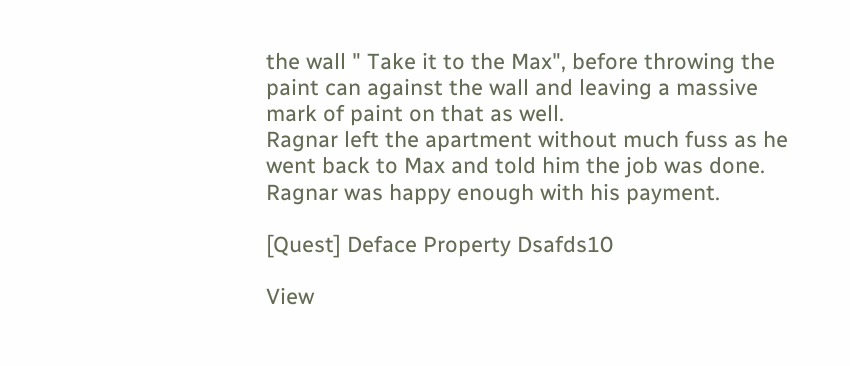the wall " Take it to the Max", before throwing the paint can against the wall and leaving a massive mark of paint on that as well.
Ragnar left the apartment without much fuss as he went back to Max and told him the job was done. Ragnar was happy enough with his payment.

[Quest] Deface Property Dsafds10

View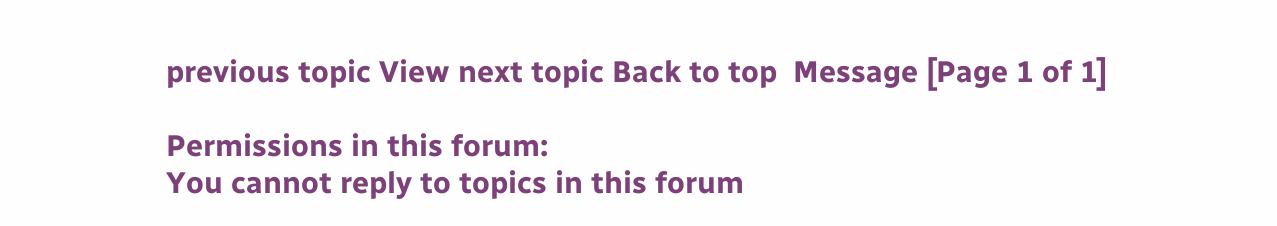previous topic View next topic Back to top  Message [Page 1 of 1]

Permissions in this forum:
You cannot reply to topics in this forum